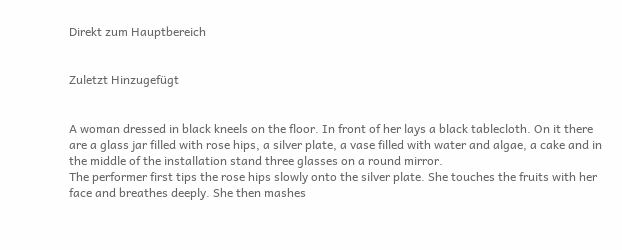Direkt zum Hauptbereich


Zuletzt Hinzugefügt


A woman dressed in black kneels on the floor. In front of her lays a black tablecloth. On it there are a glass jar filled with rose hips, a silver plate, a vase filled with water and algae, a cake and in the middle of the installation stand three glasses on a round mirror.
The performer first tips the rose hips slowly onto the silver plate. She touches the fruits with her face and breathes deeply. She then mashes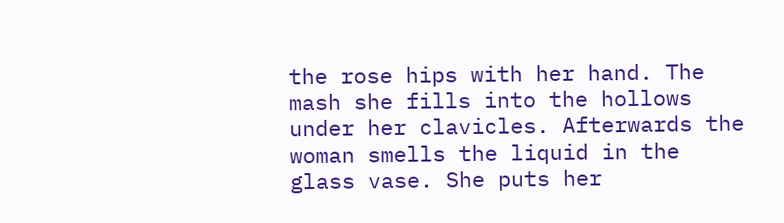the rose hips with her hand. The mash she fills into the hollows under her clavicles. Afterwards the woman smells the liquid in the glass vase. She puts her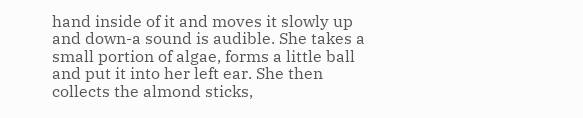hand inside of it and moves it slowly up and down-a sound is audible. She takes a small portion of algae, forms a little ball and put it into her left ear. She then collects the almond sticks,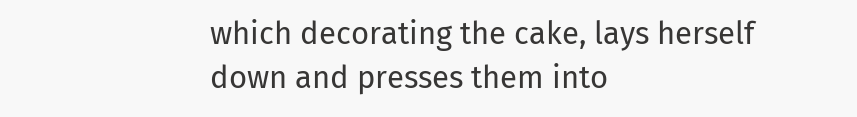which decorating the cake, lays herself down and presses them into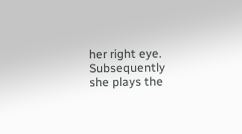her right eye. Subsequently she plays the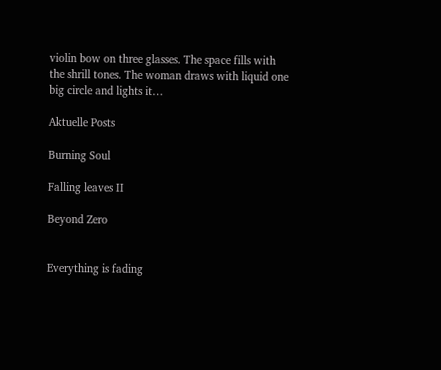violin bow on three glasses. The space fills with the shrill tones. The woman draws with liquid one big circle and lights it…

Aktuelle Posts

Burning Soul

Falling leaves II

Beyond Zero


Everything is fading